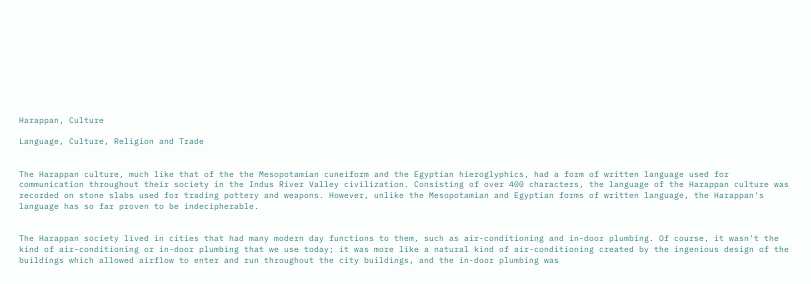Harappan, Culture

Language, Culture, Religion and Trade


The Harappan culture, much like that of the the Mesopotamian cuneiform and the Egyptian hieroglyphics, had a form of written language used for communication throughout their society in the Indus River Valley civilization. Consisting of over 400 characters, the language of the Harappan culture was recorded on stone slabs used for trading pottery and weapons. However, unlike the Mesopotamian and Egyptian forms of written language, the Harappan's language has so far proven to be indecipherable.


The Harappan society lived in cities that had many modern day functions to them, such as air-conditioning and in-door plumbing. Of course, it wasn't the kind of air-conditioning or in-door plumbing that we use today; it was more like a natural kind of air-conditioning created by the ingenious design of the buildings which allowed airflow to enter and run throughout the city buildings, and the in-door plumbing was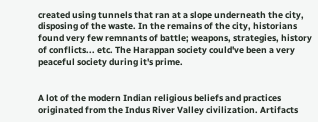created using tunnels that ran at a slope underneath the city, disposing of the waste. In the remains of the city, historians found very few remnants of battle; weapons, strategies, history of conflicts... etc. The Harappan society could've been a very peaceful society during it's prime.


A lot of the modern Indian religious beliefs and practices originated from the Indus River Valley civilization. Artifacts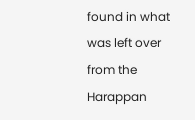found in what was left over from the Harappan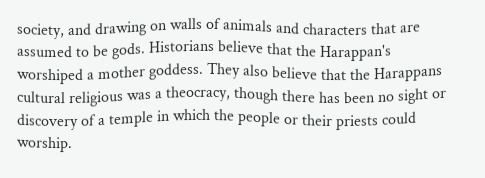society, and drawing on walls of animals and characters that are assumed to be gods. Historians believe that the Harappan's worshiped a mother goddess. They also believe that the Harappans cultural religious was a theocracy, though there has been no sight or discovery of a temple in which the people or their priests could worship.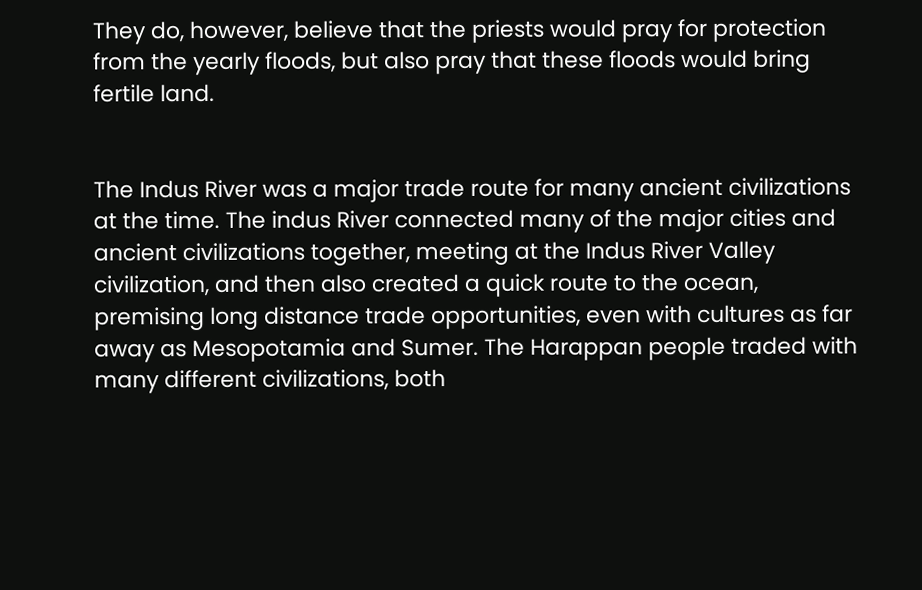They do, however, believe that the priests would pray for protection from the yearly floods, but also pray that these floods would bring fertile land.


The Indus River was a major trade route for many ancient civilizations at the time. The indus River connected many of the major cities and ancient civilizations together, meeting at the Indus River Valley civilization, and then also created a quick route to the ocean, premising long distance trade opportunities, even with cultures as far away as Mesopotamia and Sumer. The Harappan people traded with many different civilizations, both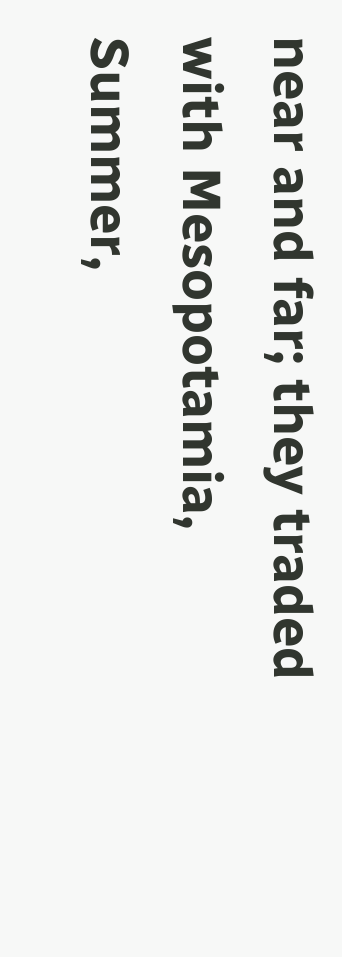near and far; they traded with Mesopotamia, Summer,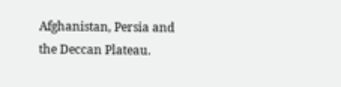Afghanistan, Persia and the Deccan Plateau.